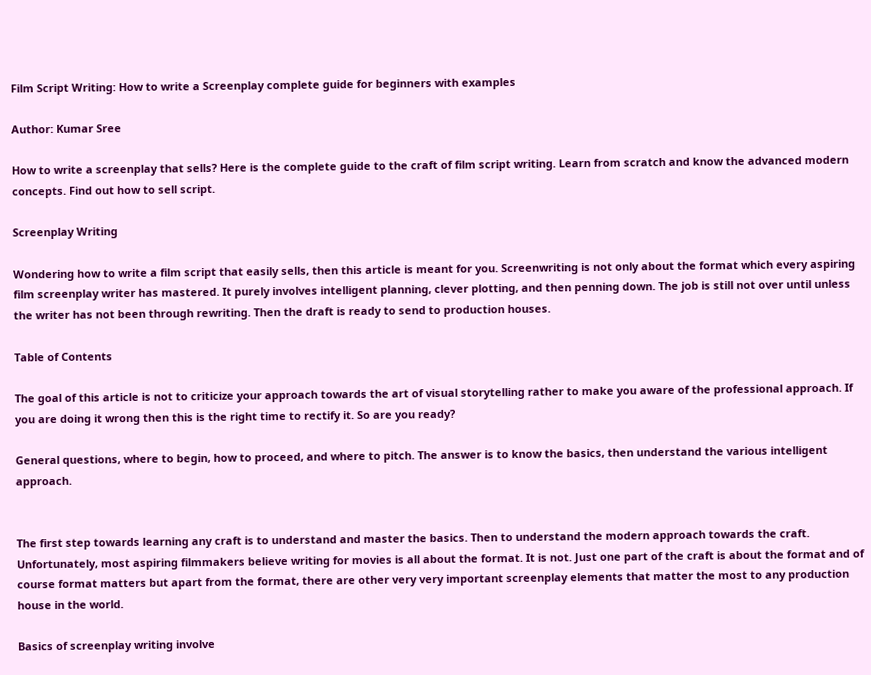Film Script Writing: How to write a Screenplay complete guide for beginners with examples

Author: Kumar Sree

How to write a screenplay that sells? Here is the complete guide to the craft of film script writing. Learn from scratch and know the advanced modern concepts. Find out how to sell script.

Screenplay Writing

Wondering how to write a film script that easily sells, then this article is meant for you. Screenwriting is not only about the format which every aspiring film screenplay writer has mastered. It purely involves intelligent planning, clever plotting, and then penning down. The job is still not over until unless the writer has not been through rewriting. Then the draft is ready to send to production houses.

Table of Contents

The goal of this article is not to criticize your approach towards the art of visual storytelling rather to make you aware of the professional approach. If you are doing it wrong then this is the right time to rectify it. So are you ready?

General questions, where to begin, how to proceed, and where to pitch. The answer is to know the basics, then understand the various intelligent approach.


The first step towards learning any craft is to understand and master the basics. Then to understand the modern approach towards the craft. Unfortunately, most aspiring filmmakers believe writing for movies is all about the format. It is not. Just one part of the craft is about the format and of course format matters but apart from the format, there are other very very important screenplay elements that matter the most to any production house in the world.

Basics of screenplay writing involve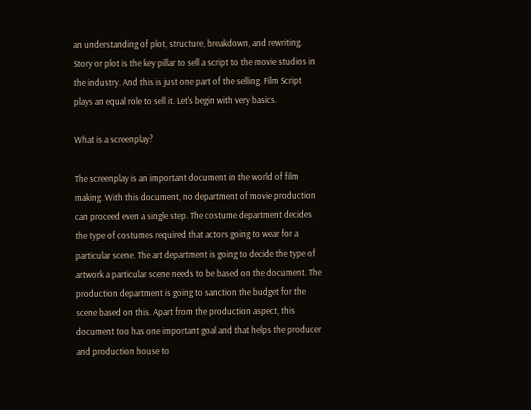an understanding of plot, structure, breakdown, and rewriting. Story or plot is the key pillar to sell a script to the movie studios in the industry. And this is just one part of the selling. Film Script plays an equal role to sell it. Let's begin with very basics.

What is a screenplay?

The screenplay is an important document in the world of film making. With this document, no department of movie production can proceed even a single step. The costume department decides the type of costumes required that actors going to wear for a particular scene. The art department is going to decide the type of artwork a particular scene needs to be based on the document. The production department is going to sanction the budget for the scene based on this. Apart from the production aspect, this document too has one important goal and that helps the producer and production house to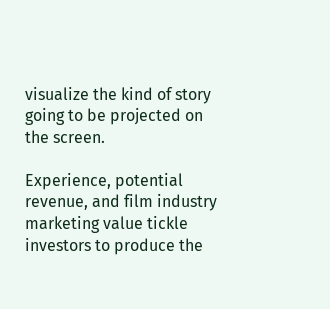visualize the kind of story going to be projected on the screen.

Experience, potential revenue, and film industry marketing value tickle investors to produce the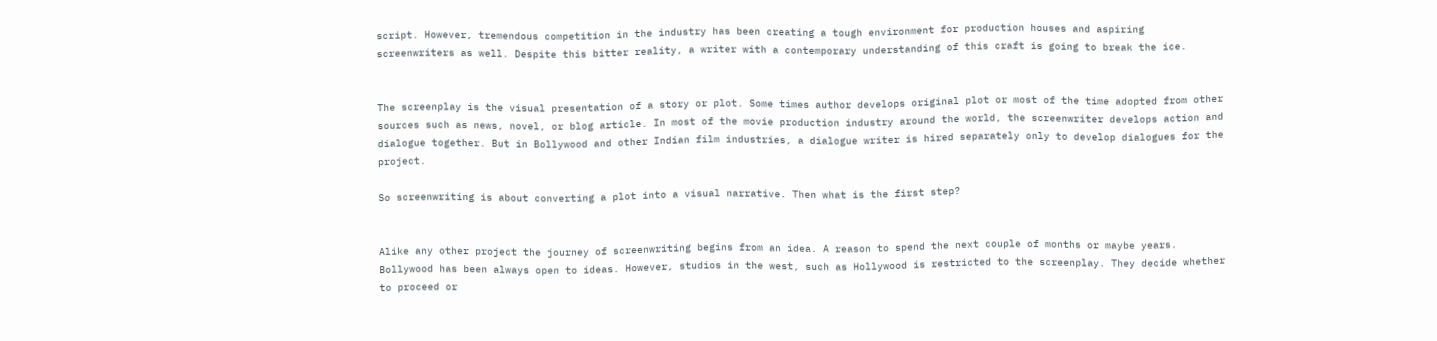script. However, tremendous competition in the industry has been creating a tough environment for production houses and aspiring screenwriters as well. Despite this bitter reality, a writer with a contemporary understanding of this craft is going to break the ice.


The screenplay is the visual presentation of a story or plot. Some times author develops original plot or most of the time adopted from other sources such as news, novel, or blog article. In most of the movie production industry around the world, the screenwriter develops action and dialogue together. But in Bollywood and other Indian film industries, a dialogue writer is hired separately only to develop dialogues for the project.

So screenwriting is about converting a plot into a visual narrative. Then what is the first step?


Alike any other project the journey of screenwriting begins from an idea. A reason to spend the next couple of months or maybe years. Bollywood has been always open to ideas. However, studios in the west, such as Hollywood is restricted to the screenplay. They decide whether to proceed or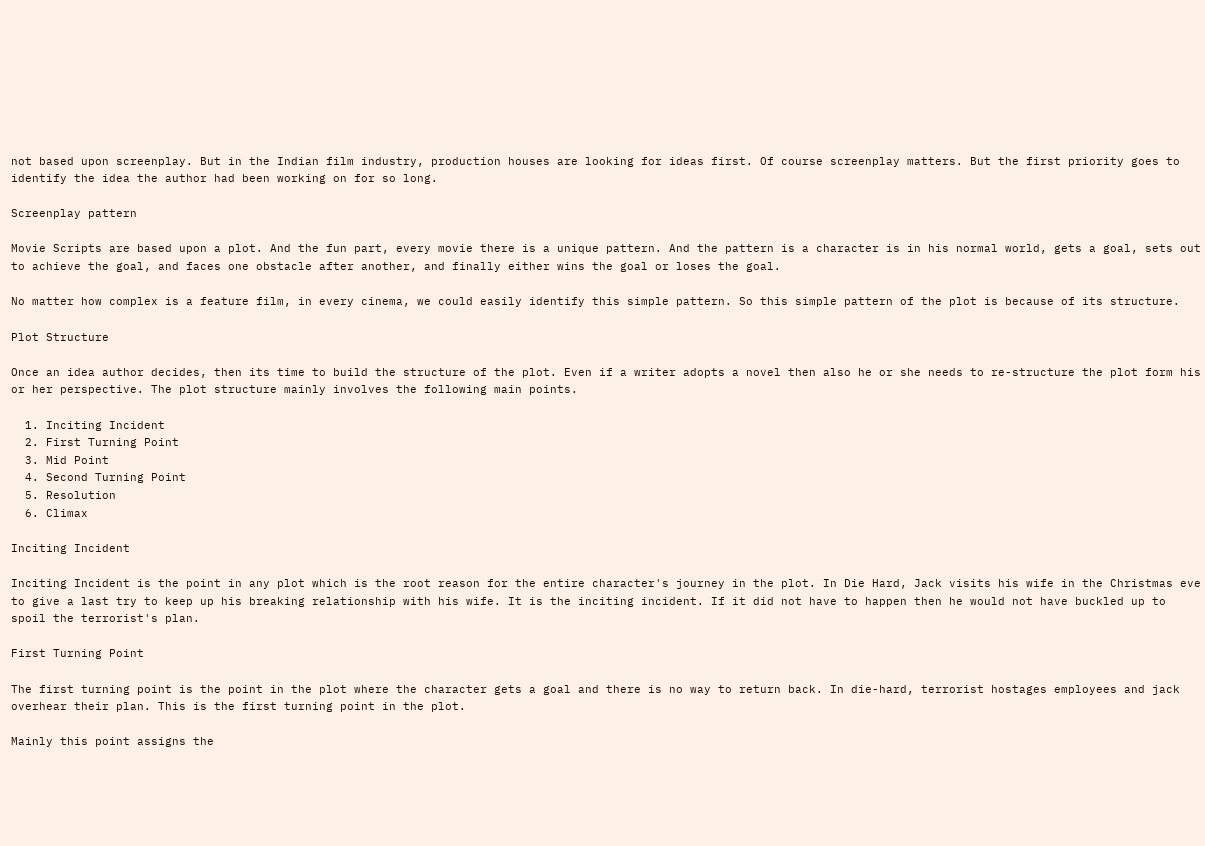not based upon screenplay. But in the Indian film industry, production houses are looking for ideas first. Of course screenplay matters. But the first priority goes to identify the idea the author had been working on for so long.

Screenplay pattern

Movie Scripts are based upon a plot. And the fun part, every movie there is a unique pattern. And the pattern is a character is in his normal world, gets a goal, sets out to achieve the goal, and faces one obstacle after another, and finally either wins the goal or loses the goal.

No matter how complex is a feature film, in every cinema, we could easily identify this simple pattern. So this simple pattern of the plot is because of its structure.

Plot Structure

Once an idea author decides, then its time to build the structure of the plot. Even if a writer adopts a novel then also he or she needs to re-structure the plot form his or her perspective. The plot structure mainly involves the following main points.

  1. Inciting Incident
  2. First Turning Point
  3. Mid Point
  4. Second Turning Point
  5. Resolution
  6. Climax

Inciting Incident

Inciting Incident is the point in any plot which is the root reason for the entire character's journey in the plot. In Die Hard, Jack visits his wife in the Christmas eve to give a last try to keep up his breaking relationship with his wife. It is the inciting incident. If it did not have to happen then he would not have buckled up to spoil the terrorist's plan.

First Turning Point

The first turning point is the point in the plot where the character gets a goal and there is no way to return back. In die-hard, terrorist hostages employees and jack overhear their plan. This is the first turning point in the plot.

Mainly this point assigns the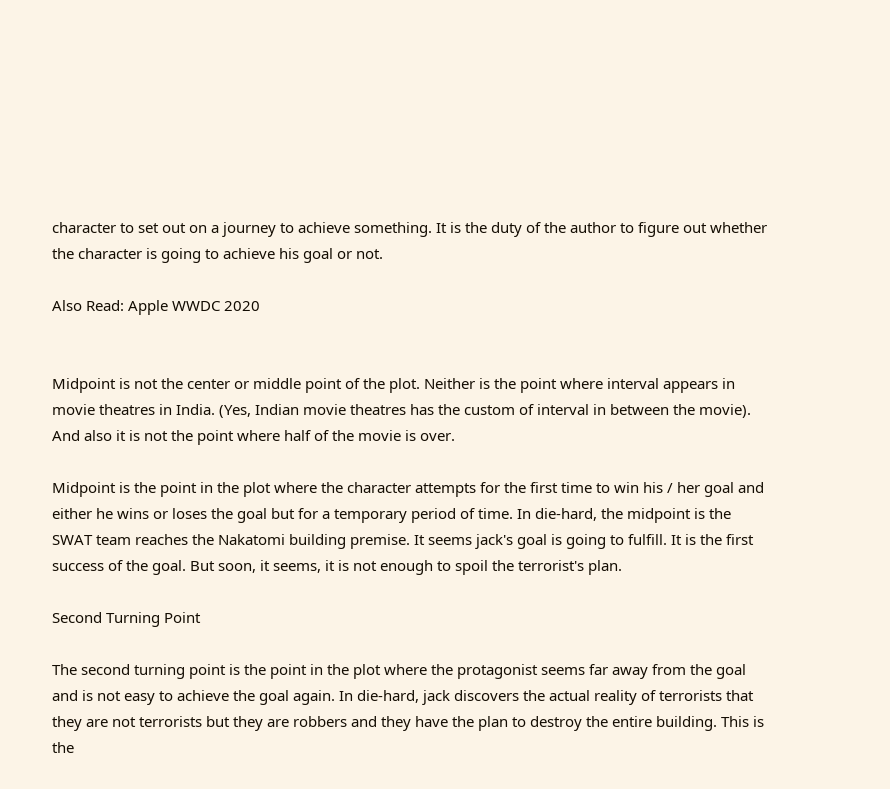character to set out on a journey to achieve something. It is the duty of the author to figure out whether the character is going to achieve his goal or not.

Also Read: Apple WWDC 2020


Midpoint is not the center or middle point of the plot. Neither is the point where interval appears in movie theatres in India. (Yes, Indian movie theatres has the custom of interval in between the movie). And also it is not the point where half of the movie is over.

Midpoint is the point in the plot where the character attempts for the first time to win his / her goal and either he wins or loses the goal but for a temporary period of time. In die-hard, the midpoint is the SWAT team reaches the Nakatomi building premise. It seems jack's goal is going to fulfill. It is the first success of the goal. But soon, it seems, it is not enough to spoil the terrorist's plan.

Second Turning Point

The second turning point is the point in the plot where the protagonist seems far away from the goal and is not easy to achieve the goal again. In die-hard, jack discovers the actual reality of terrorists that they are not terrorists but they are robbers and they have the plan to destroy the entire building. This is the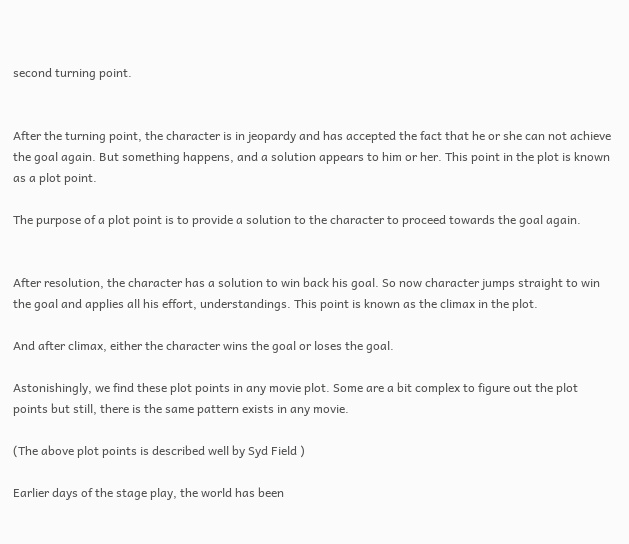second turning point.


After the turning point, the character is in jeopardy and has accepted the fact that he or she can not achieve the goal again. But something happens, and a solution appears to him or her. This point in the plot is known as a plot point.

The purpose of a plot point is to provide a solution to the character to proceed towards the goal again.


After resolution, the character has a solution to win back his goal. So now character jumps straight to win the goal and applies all his effort, understandings. This point is known as the climax in the plot.

And after climax, either the character wins the goal or loses the goal.

Astonishingly, we find these plot points in any movie plot. Some are a bit complex to figure out the plot points but still, there is the same pattern exists in any movie.

(The above plot points is described well by Syd Field )

Earlier days of the stage play, the world has been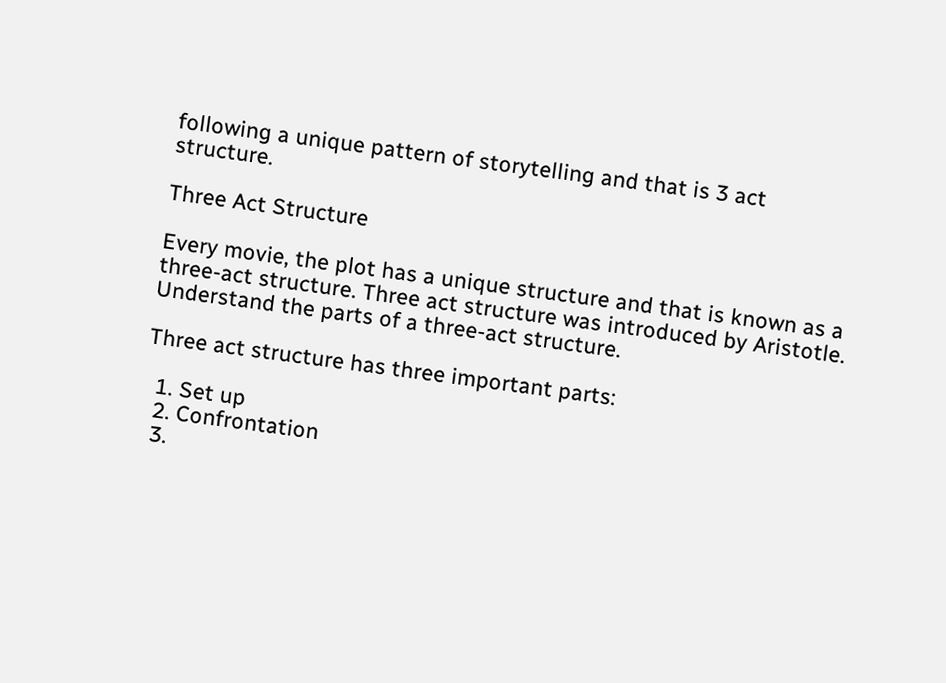following a unique pattern of storytelling and that is 3 act structure.

Three Act Structure

Every movie, the plot has a unique structure and that is known as a three-act structure. Three act structure was introduced by Aristotle. Understand the parts of a three-act structure.

Three act structure has three important parts:

  1. Set up
  2. Confrontation
  3.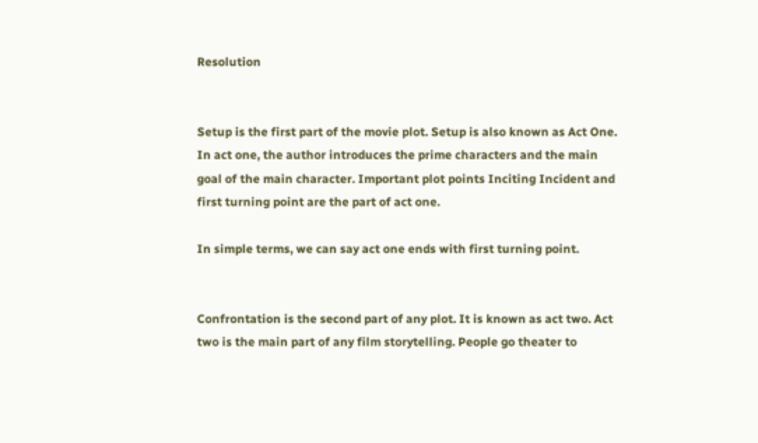Resolution


Setup is the first part of the movie plot. Setup is also known as Act One. In act one, the author introduces the prime characters and the main goal of the main character. Important plot points Inciting Incident and first turning point are the part of act one.

In simple terms, we can say act one ends with first turning point.


Confrontation is the second part of any plot. It is known as act two. Act two is the main part of any film storytelling. People go theater to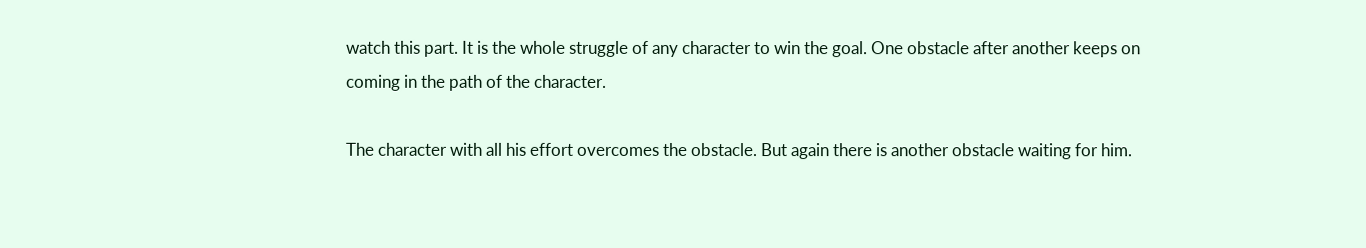watch this part. It is the whole struggle of any character to win the goal. One obstacle after another keeps on coming in the path of the character.

The character with all his effort overcomes the obstacle. But again there is another obstacle waiting for him.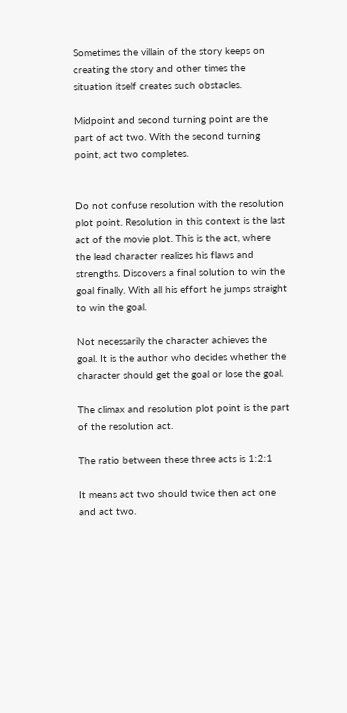Sometimes the villain of the story keeps on creating the story and other times the situation itself creates such obstacles.

Midpoint and second turning point are the part of act two. With the second turning point, act two completes.


Do not confuse resolution with the resolution plot point. Resolution in this context is the last act of the movie plot. This is the act, where the lead character realizes his flaws and strengths. Discovers a final solution to win the goal finally. With all his effort he jumps straight to win the goal.

Not necessarily the character achieves the goal. It is the author who decides whether the character should get the goal or lose the goal.

The climax and resolution plot point is the part of the resolution act.

The ratio between these three acts is 1:2:1

It means act two should twice then act one and act two.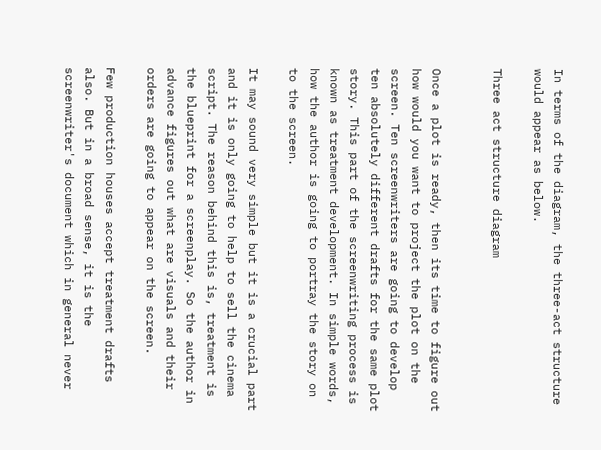In terms of the diagram, the three-act structure would appear as below.

Three act structure diagram


Once a plot is ready, then its time to figure out how would you want to project the plot on the screen. Ten screenwriters are going to develop ten absolutely different drafts for the same plot story. This part of the screenwriting process is known as treatment development. In simple words, how the author is going to portray the story on to the screen.

It may sound very simple but it is a crucial part and it is only going to help to sell the cinema script. The reason behind this is, treatment is the blueprint for a screenplay. So the author in advance figures out what are visuals and their orders are going to appear on the screen.

Few production houses accept treatment drafts also. But in a broad sense, it is the screenwriter's document which in general never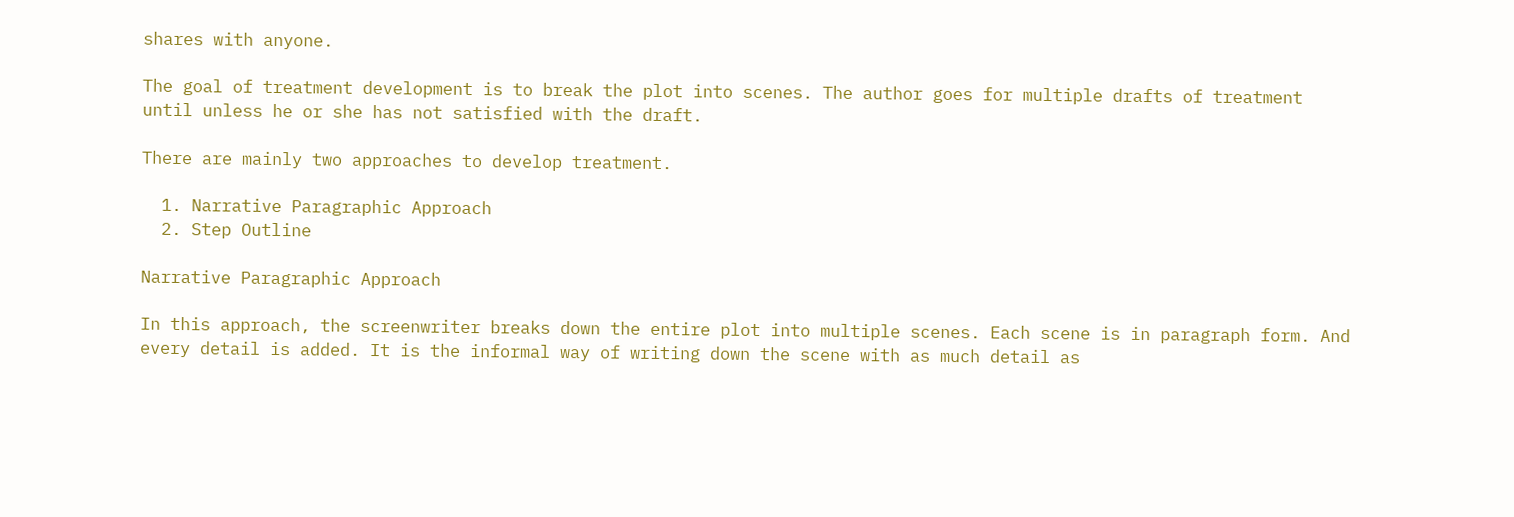shares with anyone.

The goal of treatment development is to break the plot into scenes. The author goes for multiple drafts of treatment until unless he or she has not satisfied with the draft.

There are mainly two approaches to develop treatment.

  1. Narrative Paragraphic Approach
  2. Step Outline

Narrative Paragraphic Approach

In this approach, the screenwriter breaks down the entire plot into multiple scenes. Each scene is in paragraph form. And every detail is added. It is the informal way of writing down the scene with as much detail as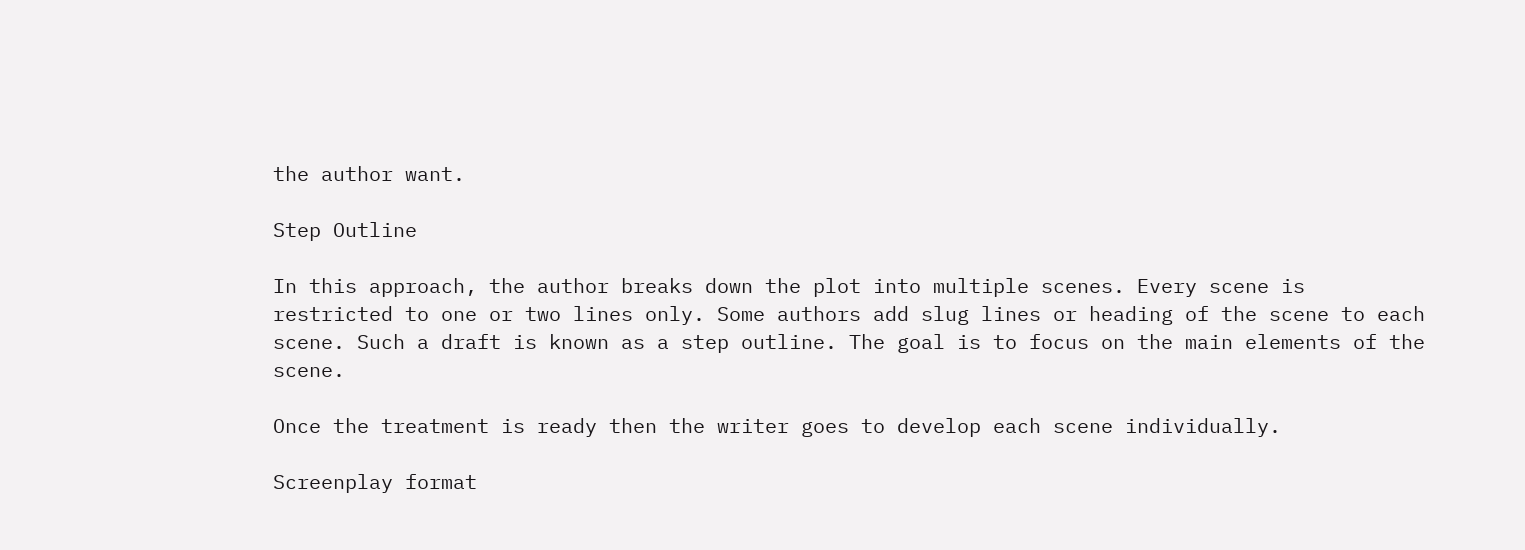the author want.

Step Outline

In this approach, the author breaks down the plot into multiple scenes. Every scene is restricted to one or two lines only. Some authors add slug lines or heading of the scene to each scene. Such a draft is known as a step outline. The goal is to focus on the main elements of the scene.

Once the treatment is ready then the writer goes to develop each scene individually.

Screenplay format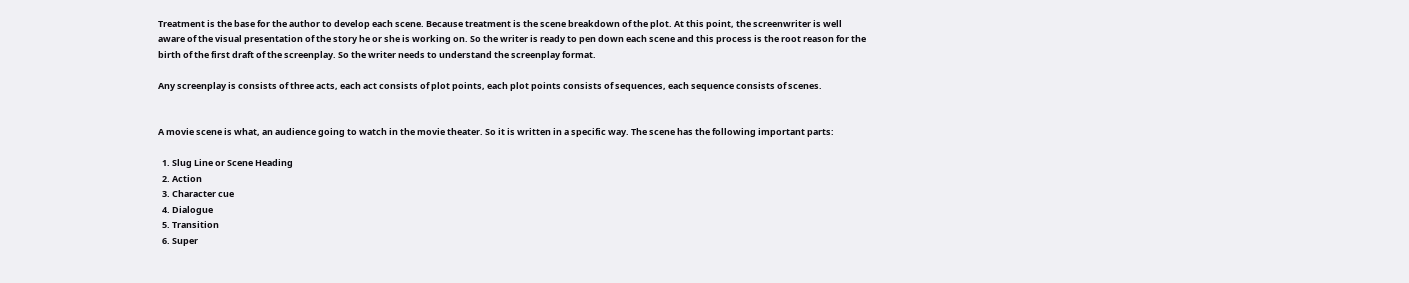Treatment is the base for the author to develop each scene. Because treatment is the scene breakdown of the plot. At this point, the screenwriter is well aware of the visual presentation of the story he or she is working on. So the writer is ready to pen down each scene and this process is the root reason for the birth of the first draft of the screenplay. So the writer needs to understand the screenplay format.

Any screenplay is consists of three acts, each act consists of plot points, each plot points consists of sequences, each sequence consists of scenes.


A movie scene is what, an audience going to watch in the movie theater. So it is written in a specific way. The scene has the following important parts:

  1. Slug Line or Scene Heading
  2. Action
  3. Character cue
  4. Dialogue
  5. Transition
  6. Super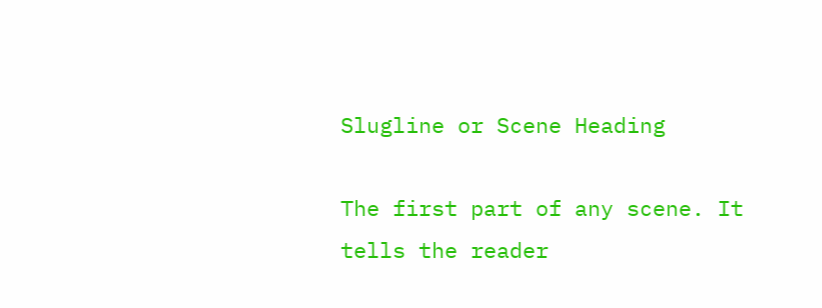Slugline or Scene Heading

The first part of any scene. It tells the reader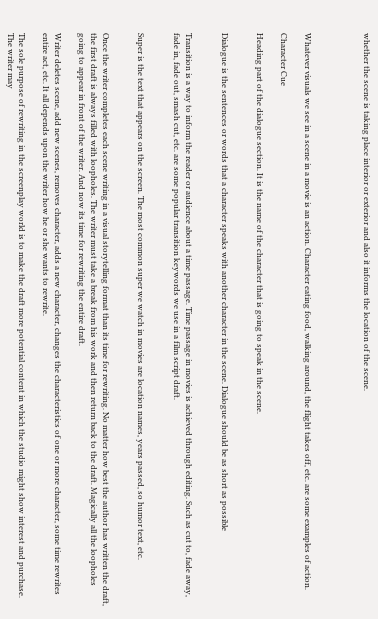whether the scene is taking place interior or exterior and also it informs the location of the scene.




Whatever visuals we see in a scene in a movie is an action. Character eating food, walking around, the flight takes off, etc. are some examples of action.

Character Cue

Heading part of the dialogue section. It is the name of the character that is going to speak in the scene.


Dialogue is the sentences or words that a character speaks with another character in the scene. Dialogue should be as short as possible


Transition is a way to inform the reader or audience about a time passage. Time passage in movies is achieved through editing. Such as cut to, fade away, fade in, fade out, smash cut, etc. are some popular transition keywords we use in a film script draft.


Super is the text that appears on the screen. The most common super we watch in movies are location names, years passed, so humor text, etc.


Once the writer completes each scene writing in a visual storytelling format than its time for rewriting. No matter how best the author has written the draft, the first draft is always filled with loopholes. The writer must take a break from his work and then return back to the draft. Magically all the loopholes going to appear in front of the writer. And now its time for rewriting the entire draft.

Writer deletes scene, add new scenes, removes character, adds a new character, changes the characteristics of one or more character, some time rewrites entire act, etc. It all depends upon the writer how he or she wants to rewrite.

The sole purpose of rewriting in the screenplay world is to make the draft more potential content in which the studio might show interest and purchase. The writer may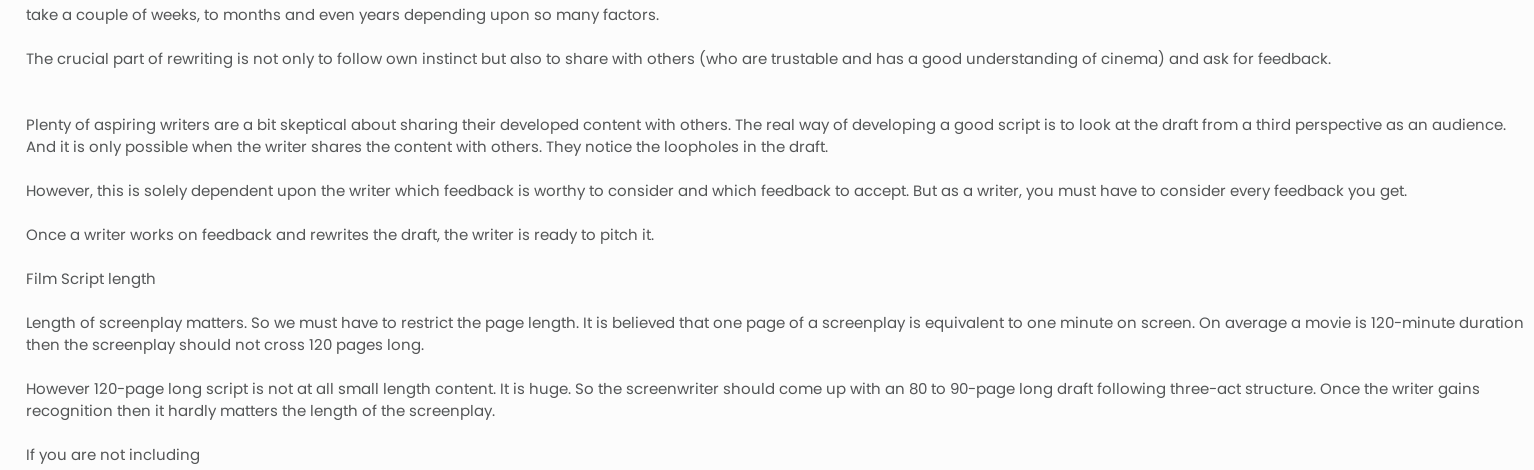take a couple of weeks, to months and even years depending upon so many factors.

The crucial part of rewriting is not only to follow own instinct but also to share with others (who are trustable and has a good understanding of cinema) and ask for feedback.


Plenty of aspiring writers are a bit skeptical about sharing their developed content with others. The real way of developing a good script is to look at the draft from a third perspective as an audience. And it is only possible when the writer shares the content with others. They notice the loopholes in the draft.

However, this is solely dependent upon the writer which feedback is worthy to consider and which feedback to accept. But as a writer, you must have to consider every feedback you get.

Once a writer works on feedback and rewrites the draft, the writer is ready to pitch it.

Film Script length

Length of screenplay matters. So we must have to restrict the page length. It is believed that one page of a screenplay is equivalent to one minute on screen. On average a movie is 120-minute duration then the screenplay should not cross 120 pages long.

However 120-page long script is not at all small length content. It is huge. So the screenwriter should come up with an 80 to 90-page long draft following three-act structure. Once the writer gains recognition then it hardly matters the length of the screenplay.

If you are not including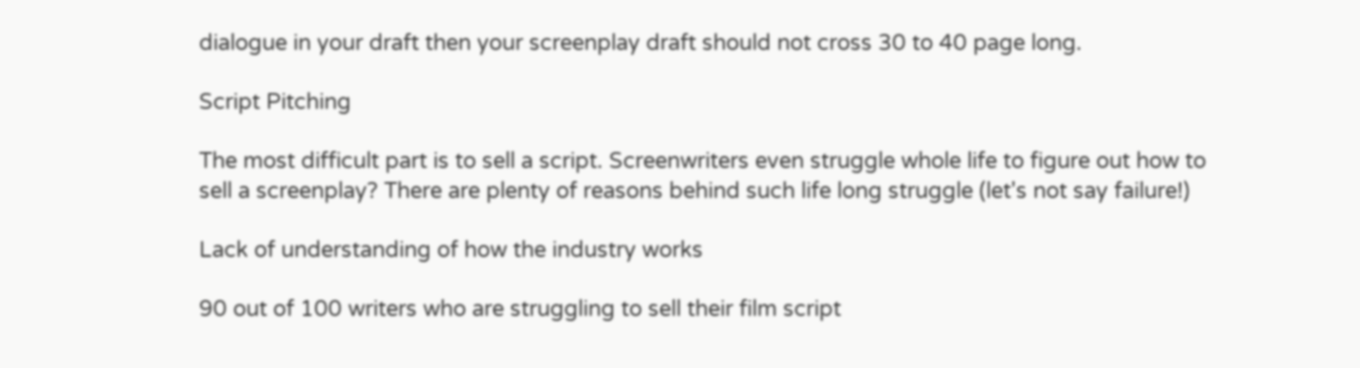dialogue in your draft then your screenplay draft should not cross 30 to 40 page long.

Script Pitching

The most difficult part is to sell a script. Screenwriters even struggle whole life to figure out how to sell a screenplay? There are plenty of reasons behind such life long struggle (let's not say failure!)

Lack of understanding of how the industry works

90 out of 100 writers who are struggling to sell their film script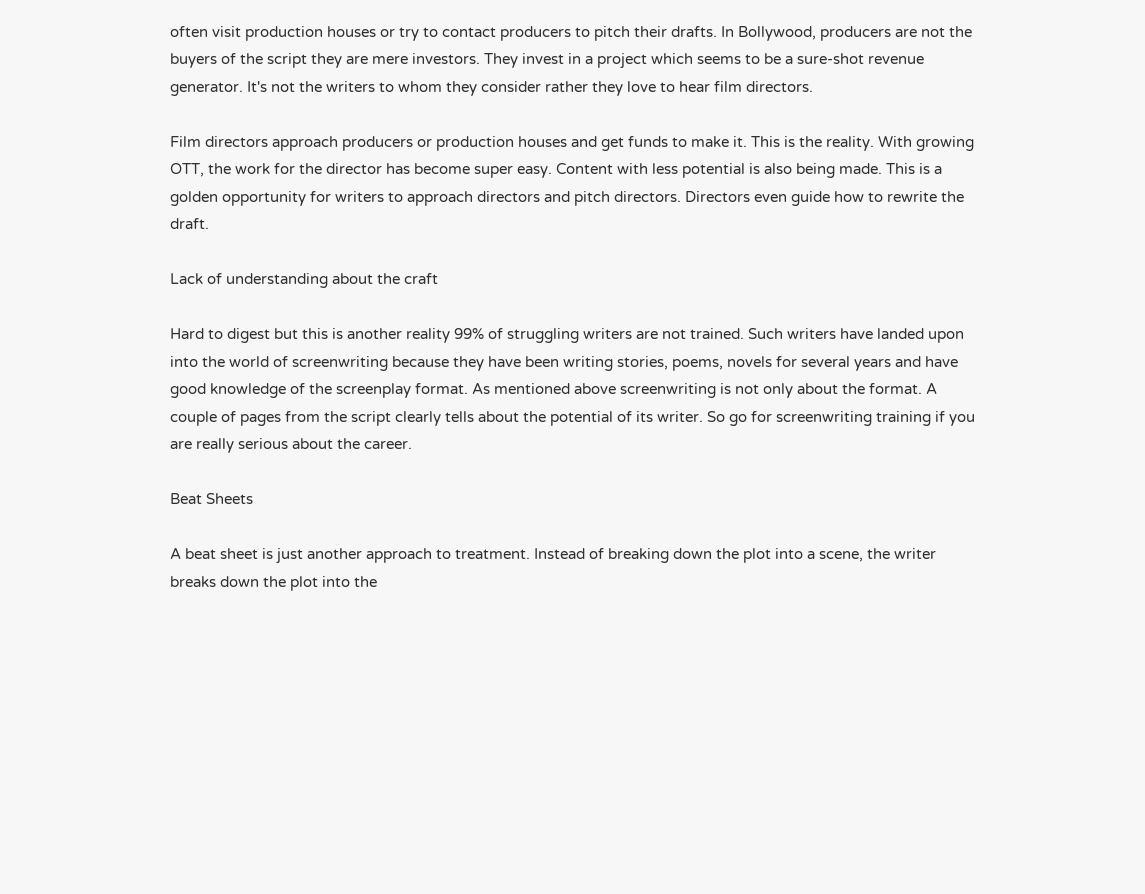often visit production houses or try to contact producers to pitch their drafts. In Bollywood, producers are not the buyers of the script they are mere investors. They invest in a project which seems to be a sure-shot revenue generator. It's not the writers to whom they consider rather they love to hear film directors.

Film directors approach producers or production houses and get funds to make it. This is the reality. With growing OTT, the work for the director has become super easy. Content with less potential is also being made. This is a golden opportunity for writers to approach directors and pitch directors. Directors even guide how to rewrite the draft.

Lack of understanding about the craft

Hard to digest but this is another reality 99% of struggling writers are not trained. Such writers have landed upon into the world of screenwriting because they have been writing stories, poems, novels for several years and have good knowledge of the screenplay format. As mentioned above screenwriting is not only about the format. A couple of pages from the script clearly tells about the potential of its writer. So go for screenwriting training if you are really serious about the career.

Beat Sheets

A beat sheet is just another approach to treatment. Instead of breaking down the plot into a scene, the writer breaks down the plot into the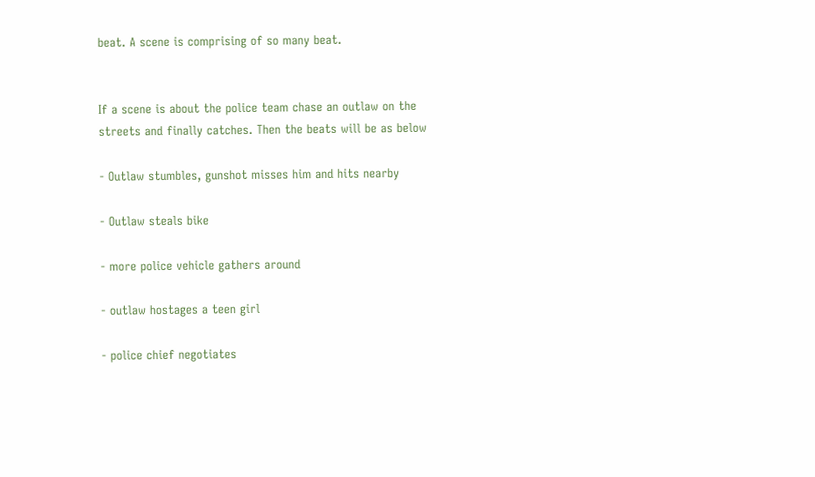beat. A scene is comprising of so many beat.


If a scene is about the police team chase an outlaw on the streets and finally catches. Then the beats will be as below

- Outlaw stumbles, gunshot misses him and hits nearby

- Outlaw steals bike

- more police vehicle gathers around

- outlaw hostages a teen girl

- police chief negotiates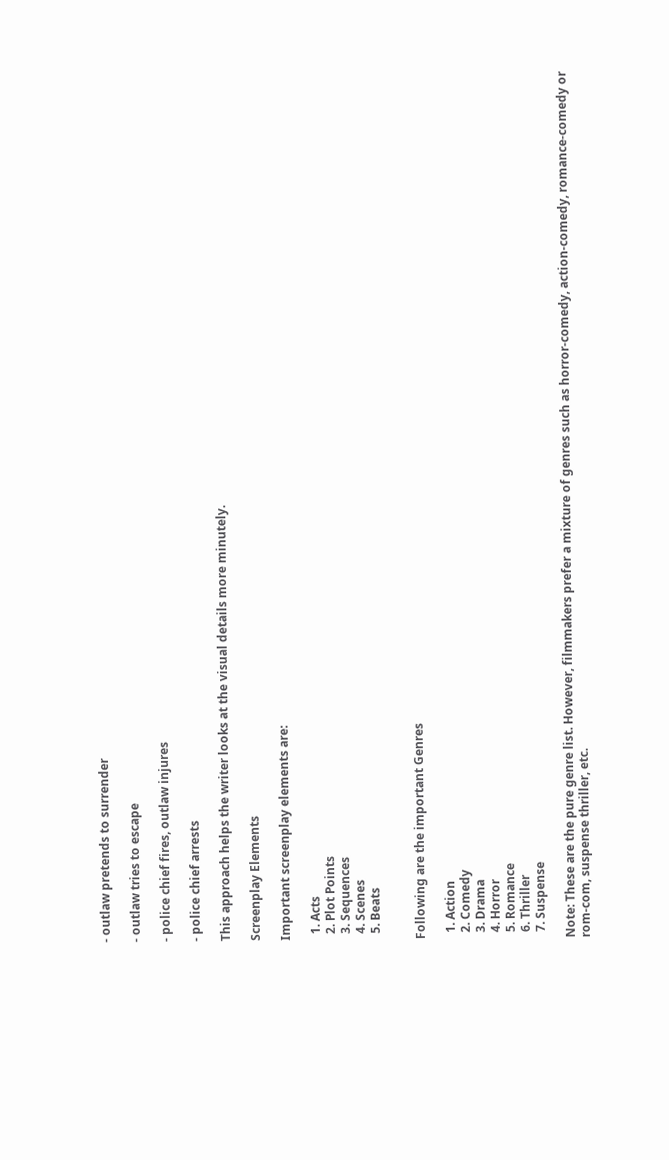- outlaw pretends to surrender

- outlaw tries to escape

- police chief fires, outlaw injures

- police chief arrests

This approach helps the writer looks at the visual details more minutely.

Screenplay Elements

Important screenplay elements are:

  1. Acts
  2. Plot Points
  3. Sequences
  4. Scenes
  5. Beats


Following are the important Genres

  1. Action
  2. Comedy
  3. Drama
  4. Horror
  5. Romance
  6. Thriller
  7. Suspense

Note: These are the pure genre list. However, filmmakers prefer a mixture of genres such as horror-comedy, action-comedy, romance-comedy or rom-com, suspense thriller, etc.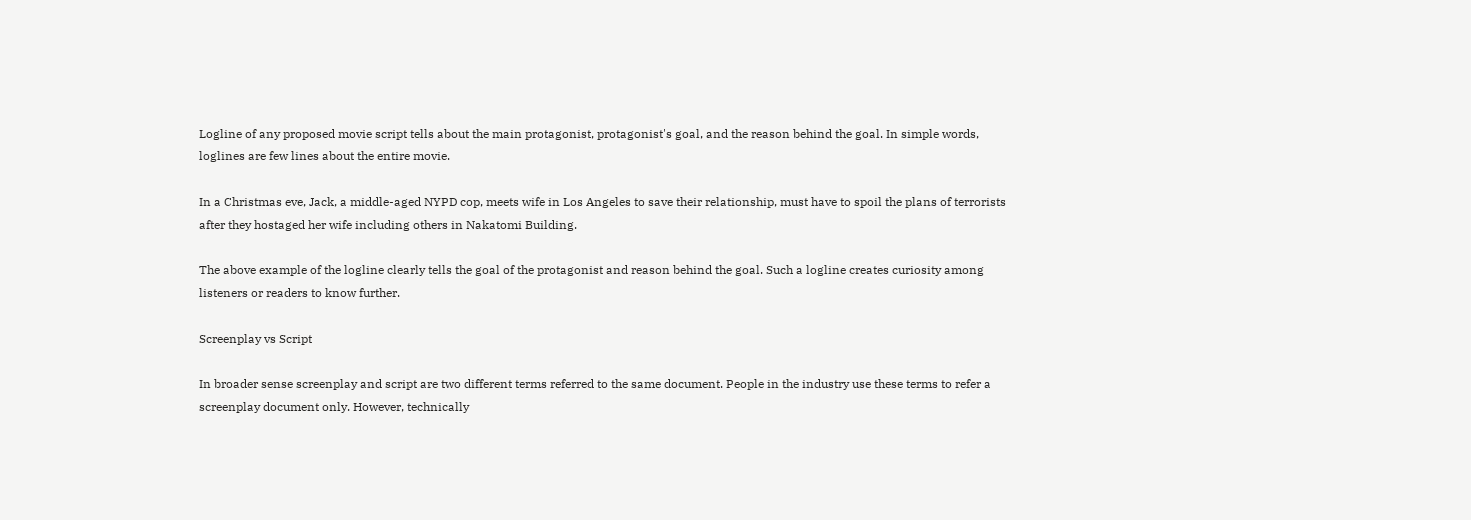Logline of any proposed movie script tells about the main protagonist, protagonist's goal, and the reason behind the goal. In simple words, loglines are few lines about the entire movie.

In a Christmas eve, Jack, a middle-aged NYPD cop, meets wife in Los Angeles to save their relationship, must have to spoil the plans of terrorists after they hostaged her wife including others in Nakatomi Building.

The above example of the logline clearly tells the goal of the protagonist and reason behind the goal. Such a logline creates curiosity among listeners or readers to know further.

Screenplay vs Script

In broader sense screenplay and script are two different terms referred to the same document. People in the industry use these terms to refer a screenplay document only. However, technically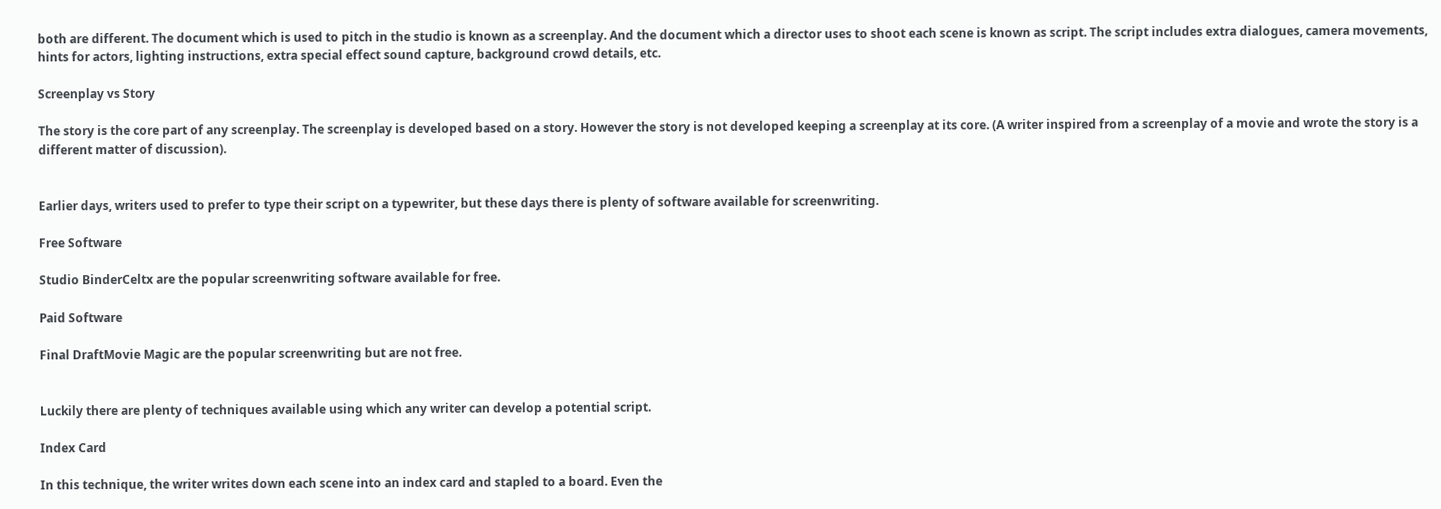both are different. The document which is used to pitch in the studio is known as a screenplay. And the document which a director uses to shoot each scene is known as script. The script includes extra dialogues, camera movements, hints for actors, lighting instructions, extra special effect sound capture, background crowd details, etc.

Screenplay vs Story

The story is the core part of any screenplay. The screenplay is developed based on a story. However the story is not developed keeping a screenplay at its core. (A writer inspired from a screenplay of a movie and wrote the story is a different matter of discussion).


Earlier days, writers used to prefer to type their script on a typewriter, but these days there is plenty of software available for screenwriting.

Free Software

Studio BinderCeltx are the popular screenwriting software available for free.

Paid Software

Final DraftMovie Magic are the popular screenwriting but are not free.


Luckily there are plenty of techniques available using which any writer can develop a potential script.

Index Card

In this technique, the writer writes down each scene into an index card and stapled to a board. Even the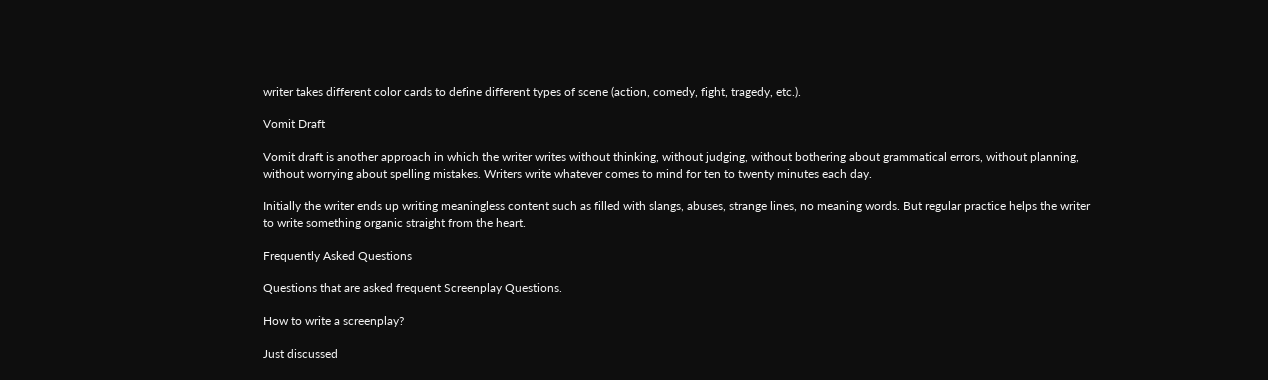writer takes different color cards to define different types of scene (action, comedy, fight, tragedy, etc.).

Vomit Draft

Vomit draft is another approach in which the writer writes without thinking, without judging, without bothering about grammatical errors, without planning, without worrying about spelling mistakes. Writers write whatever comes to mind for ten to twenty minutes each day.

Initially the writer ends up writing meaningless content such as filled with slangs, abuses, strange lines, no meaning words. But regular practice helps the writer to write something organic straight from the heart.

Frequently Asked Questions

Questions that are asked frequent Screenplay Questions.

How to write a screenplay?

Just discussed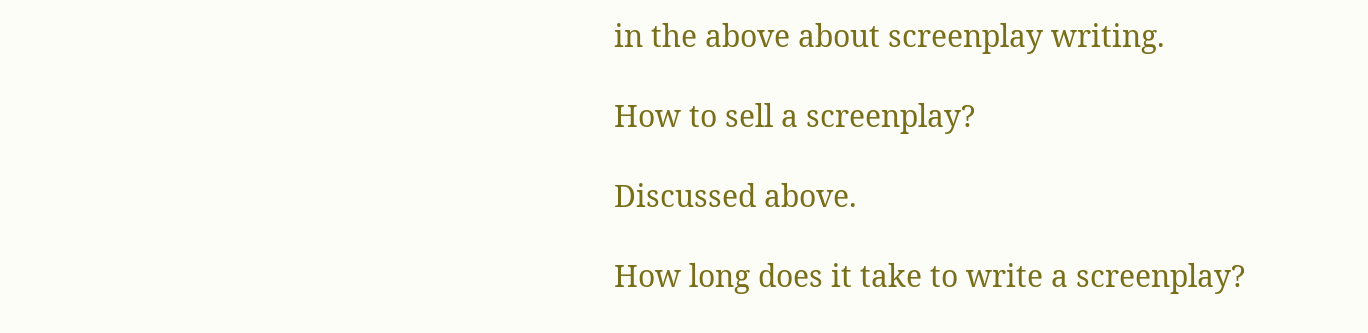in the above about screenplay writing.

How to sell a screenplay?

Discussed above.

How long does it take to write a screenplay?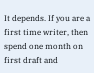It depends. If you are a first time writer, then spend one month on first draft and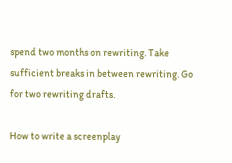spend two months on rewriting. Take sufficient breaks in between rewriting. Go for two rewriting drafts.

How to write a screenplay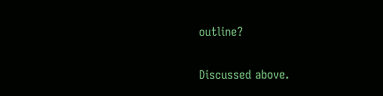outline?

Discussed above.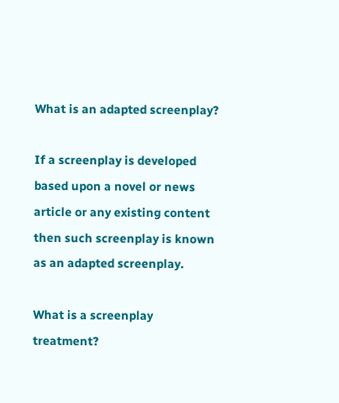What is an adapted screenplay?

If a screenplay is developed based upon a novel or news article or any existing content then such screenplay is known as an adapted screenplay.

What is a screenplay treatment?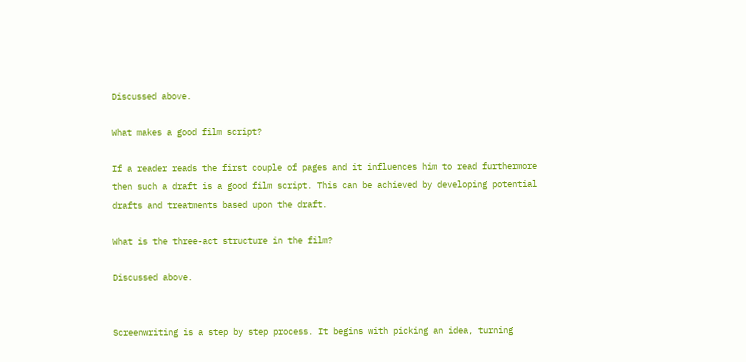Discussed above.

What makes a good film script?

If a reader reads the first couple of pages and it influences him to read furthermore then such a draft is a good film script. This can be achieved by developing potential drafts and treatments based upon the draft.

What is the three-act structure in the film?

Discussed above.


Screenwriting is a step by step process. It begins with picking an idea, turning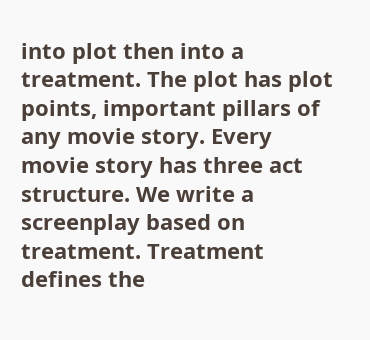into plot then into a treatment. The plot has plot points, important pillars of any movie story. Every movie story has three act structure. We write a screenplay based on treatment. Treatment defines the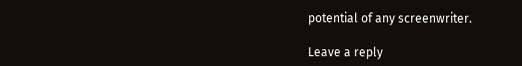potential of any screenwriter.

Leave a reply